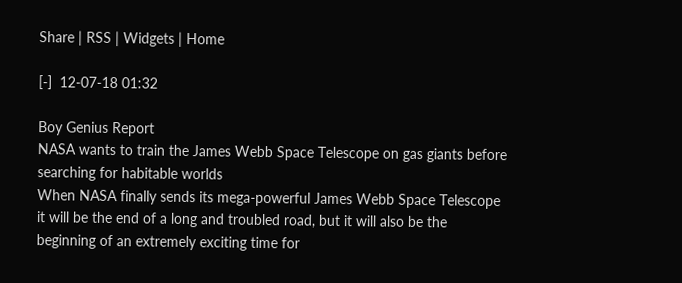Share | RSS | Widgets | Home

[-]  12-07-18 01:32

Boy Genius Report
NASA wants to train the James Webb Space Telescope on gas giants before searching for habitable worlds
When NASA finally sends its mega-powerful James Webb Space Telescope it will be the end of a long and troubled road, but it will also be the beginning of an extremely exciting time for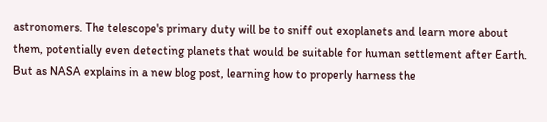astronomers. The telescope's primary duty will be to sniff out exoplanets and learn more about them, potentially even detecting planets that would be suitable for human settlement after Earth.
But as NASA explains in a new blog post, learning how to properly harness the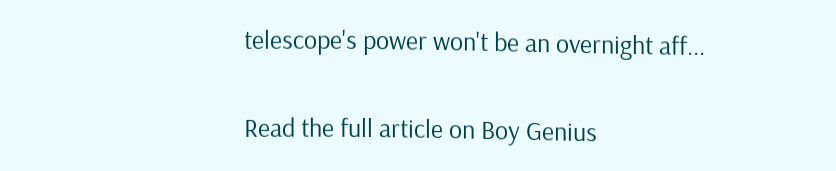telescope's power won't be an overnight aff...

Read the full article on Boy Genius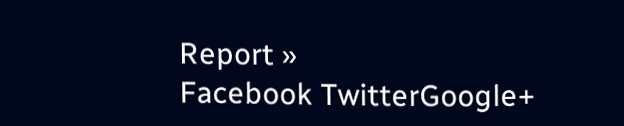Report »
Facebook TwitterGoogle+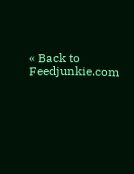« Back to Feedjunkie.com